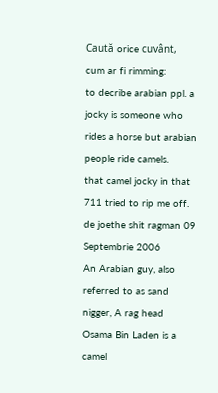Caută orice cuvânt, cum ar fi rimming:
to decribe arabian ppl. a jocky is someone who rides a horse but arabian people ride camels.
that camel jocky in that 711 tried to rip me off.
de joethe shit ragman 09 Septembrie 2006
An Arabian guy, also referred to as sand nigger, A rag head
Osama Bin Laden is a camel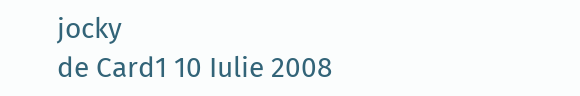jocky
de Card1 10 Iulie 2008